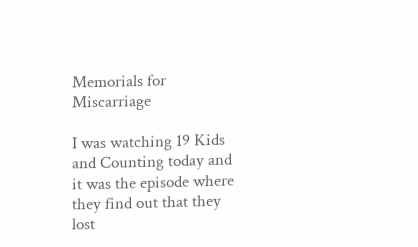Memorials for Miscarriage

I was watching 19 Kids and Counting today and it was the episode where they find out that they lost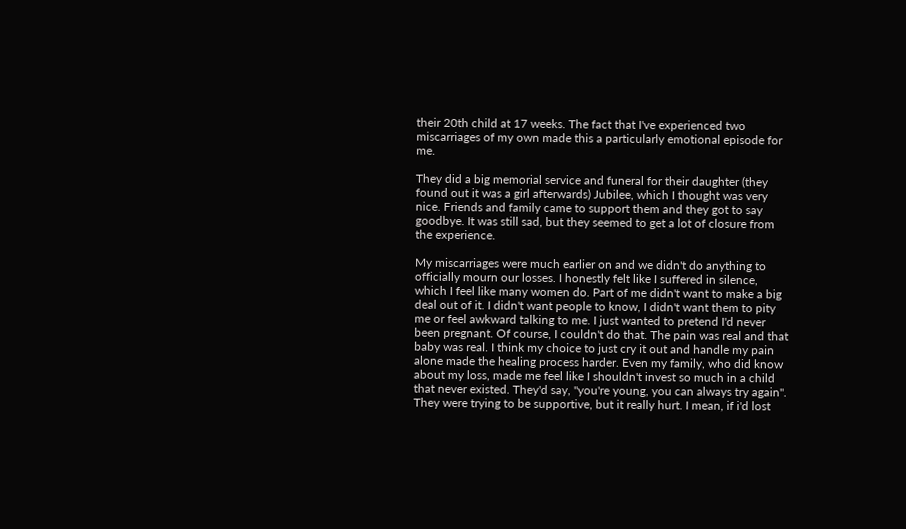their 20th child at 17 weeks. The fact that I've experienced two miscarriages of my own made this a particularly emotional episode for me.

They did a big memorial service and funeral for their daughter (they found out it was a girl afterwards) Jubilee, which I thought was very nice. Friends and family came to support them and they got to say goodbye. It was still sad, but they seemed to get a lot of closure from the experience.

My miscarriages were much earlier on and we didn't do anything to officially mourn our losses. I honestly felt like I suffered in silence, which I feel like many women do. Part of me didn't want to make a big deal out of it. I didn't want people to know, I didn't want them to pity me or feel awkward talking to me. I just wanted to pretend I'd never been pregnant. Of course, I couldn't do that. The pain was real and that baby was real. I think my choice to just cry it out and handle my pain alone made the healing process harder. Even my family, who did know about my loss, made me feel like I shouldn't invest so much in a child that never existed. They'd say, "you're young, you can always try again". They were trying to be supportive, but it really hurt. I mean, if i'd lost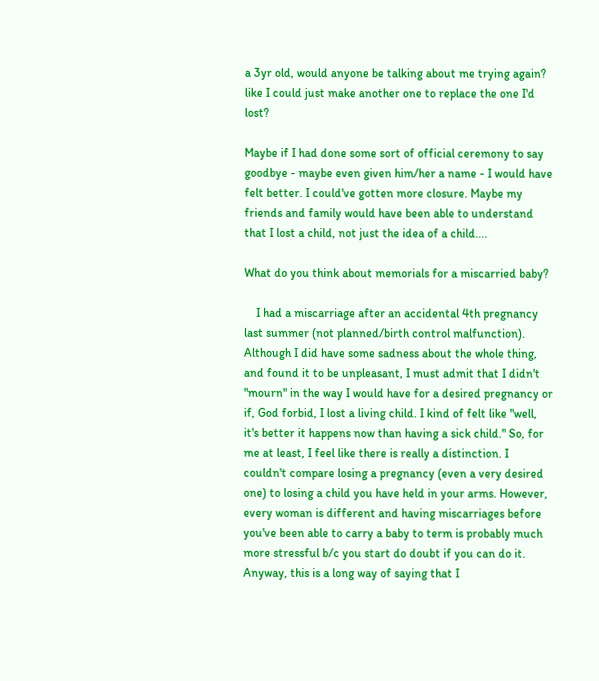a 3yr old, would anyone be talking about me trying again? like I could just make another one to replace the one I'd lost?

Maybe if I had done some sort of official ceremony to say goodbye - maybe even given him/her a name - I would have felt better. I could've gotten more closure. Maybe my friends and family would have been able to understand that I lost a child, not just the idea of a child....

What do you think about memorials for a miscarried baby?

    I had a miscarriage after an accidental 4th pregnancy last summer (not planned/birth control malfunction). Although I did have some sadness about the whole thing, and found it to be unpleasant, I must admit that I didn't "mourn" in the way I would have for a desired pregnancy or if, God forbid, I lost a living child. I kind of felt like "well, it's better it happens now than having a sick child." So, for me at least, I feel like there is really a distinction. I couldn't compare losing a pregnancy (even a very desired one) to losing a child you have held in your arms. However, every woman is different and having miscarriages before you've been able to carry a baby to term is probably much more stressful b/c you start do doubt if you can do it. Anyway, this is a long way of saying that I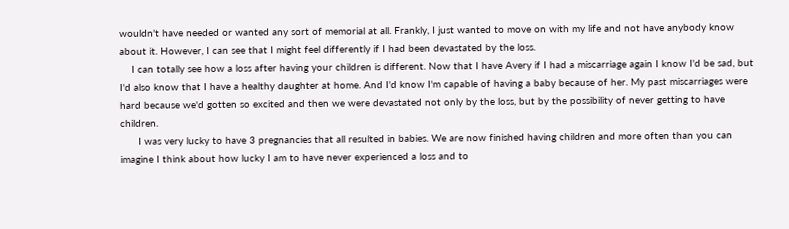wouldn't have needed or wanted any sort of memorial at all. Frankly, I just wanted to move on with my life and not have anybody know about it. However, I can see that I might feel differently if I had been devastated by the loss.
    I can totally see how a loss after having your children is different. Now that I have Avery if I had a miscarriage again I know I'd be sad, but I'd also know that I have a healthy daughter at home. And I'd know I'm capable of having a baby because of her. My past miscarriages were hard because we'd gotten so excited and then we were devastated not only by the loss, but by the possibility of never getting to have children.
      I was very lucky to have 3 pregnancies that all resulted in babies. We are now finished having children and more often than you can imagine I think about how lucky I am to have never experienced a loss and to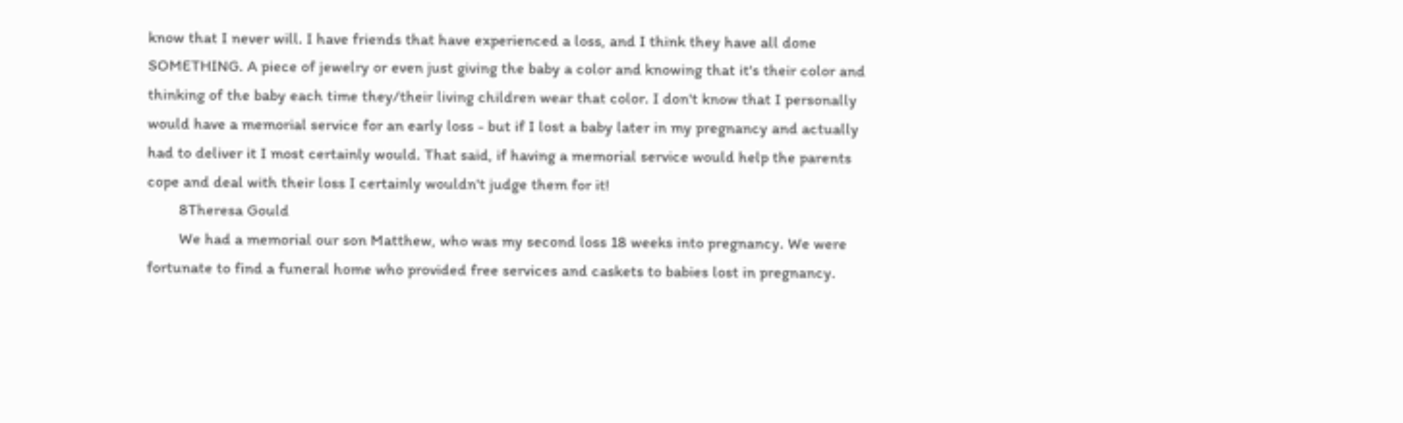know that I never will. I have friends that have experienced a loss, and I think they have all done SOMETHING. A piece of jewelry or even just giving the baby a color and knowing that it's their color and thinking of the baby each time they/their living children wear that color. I don't know that I personally would have a memorial service for an early loss - but if I lost a baby later in my pregnancy and actually had to deliver it I most certainly would. That said, if having a memorial service would help the parents cope and deal with their loss I certainly wouldn't judge them for it!
        8Theresa Gould
        We had a memorial our son Matthew, who was my second loss 18 weeks into pregnancy. We were fortunate to find a funeral home who provided free services and caskets to babies lost in pregnancy.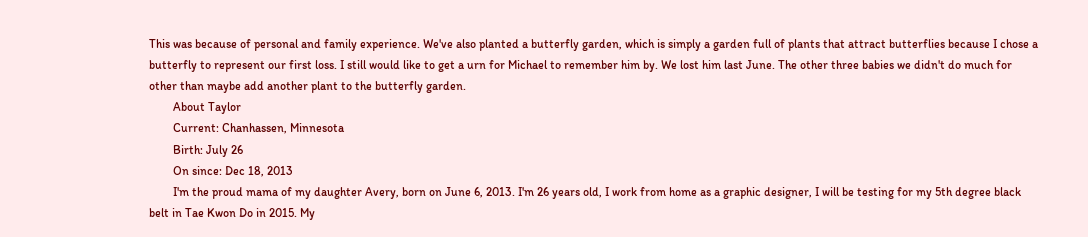This was because of personal and family experience. We've also planted a butterfly garden, which is simply a garden full of plants that attract butterflies because I chose a butterfly to represent our first loss. I still would like to get a urn for Michael to remember him by. We lost him last June. The other three babies we didn't do much for other than maybe add another plant to the butterfly garden.
        About Taylor
        Current: Chanhassen, Minnesota
        Birth: July 26
        On since: Dec 18, 2013
        I'm the proud mama of my daughter Avery, born on June 6, 2013. I'm 26 years old, I work from home as a graphic designer, I will be testing for my 5th degree black belt in Tae Kwon Do in 2015. My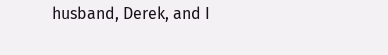husband, Derek, and I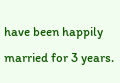have been happily married for 3 years.